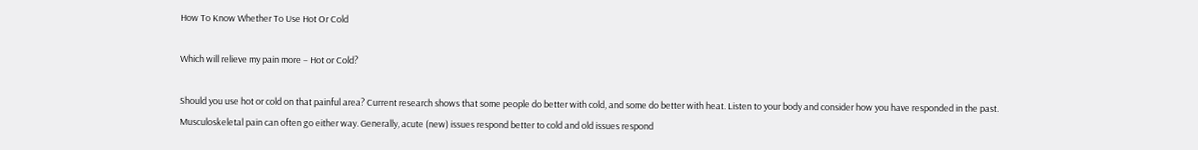How To Know Whether To Use Hot Or Cold

Which will relieve my pain more – Hot or Cold?

Should you use hot or cold on that painful area? Current research shows that some people do better with cold, and some do better with heat. Listen to your body and consider how you have responded in the past. Musculoskeletal pain can often go either way. Generally, acute (new) issues respond better to cold and old issues respond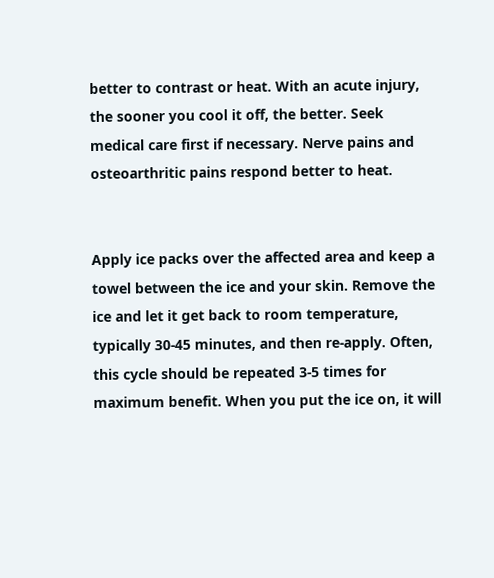better to contrast or heat. With an acute injury, the sooner you cool it off, the better. Seek medical care first if necessary. Nerve pains and osteoarthritic pains respond better to heat.


Apply ice packs over the affected area and keep a towel between the ice and your skin. Remove the ice and let it get back to room temperature, typically 30-45 minutes, and then re-apply. Often, this cycle should be repeated 3-5 times for maximum benefit. When you put the ice on, it will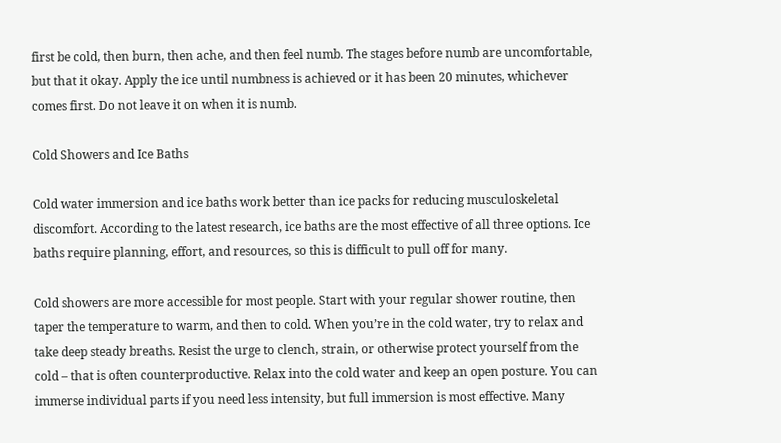first be cold, then burn, then ache, and then feel numb. The stages before numb are uncomfortable, but that it okay. Apply the ice until numbness is achieved or it has been 20 minutes, whichever comes first. Do not leave it on when it is numb.

Cold Showers and Ice Baths

Cold water immersion and ice baths work better than ice packs for reducing musculoskeletal discomfort. According to the latest research, ice baths are the most effective of all three options. Ice baths require planning, effort, and resources, so this is difficult to pull off for many.

Cold showers are more accessible for most people. Start with your regular shower routine, then taper the temperature to warm, and then to cold. When you’re in the cold water, try to relax and take deep steady breaths. Resist the urge to clench, strain, or otherwise protect yourself from the cold – that is often counterproductive. Relax into the cold water and keep an open posture. You can immerse individual parts if you need less intensity, but full immersion is most effective. Many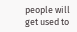people will get used to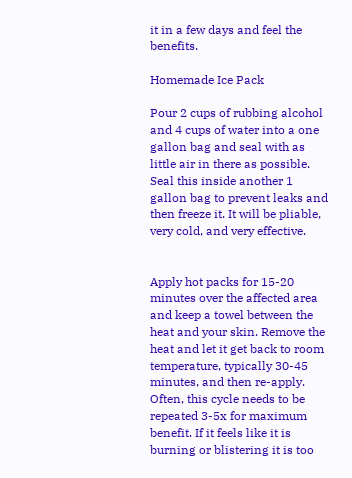it in a few days and feel the benefits.

Homemade Ice Pack

Pour 2 cups of rubbing alcohol and 4 cups of water into a one gallon bag and seal with as little air in there as possible. Seal this inside another 1 gallon bag to prevent leaks and then freeze it. It will be pliable, very cold, and very effective.


Apply hot packs for 15-20 minutes over the affected area and keep a towel between the heat and your skin. Remove the heat and let it get back to room temperature, typically 30-45 minutes, and then re-apply. Often, this cycle needs to be repeated 3-5x for maximum benefit. If it feels like it is burning or blistering it is too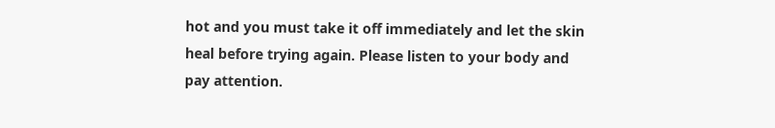hot and you must take it off immediately and let the skin heal before trying again. Please listen to your body and pay attention.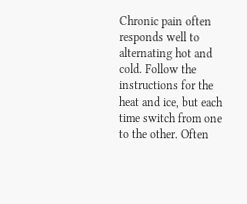Chronic pain often responds well to alternating hot and cold. Follow the instructions for the heat and ice, but each time switch from one to the other. Often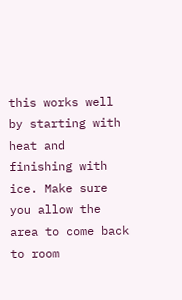this works well by starting with heat and finishing with ice. Make sure you allow the area to come back to room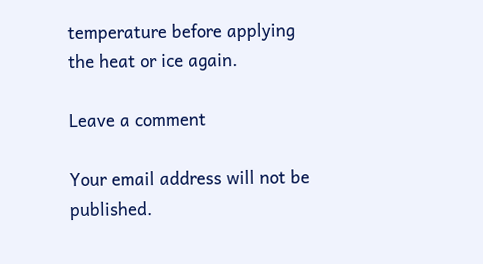temperature before applying the heat or ice again.

Leave a comment

Your email address will not be published.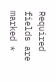Required fields are marked *